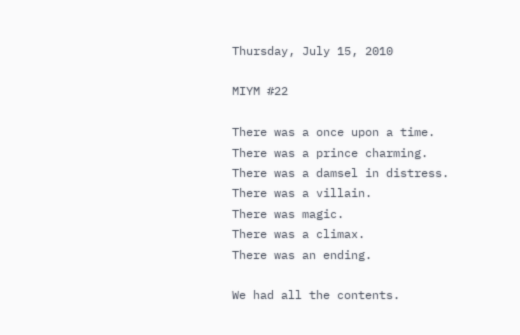Thursday, July 15, 2010

MIYM #22

There was a once upon a time.
There was a prince charming.
There was a damsel in distress.
There was a villain.
There was magic.
There was a climax.
There was an ending.

We had all the contents.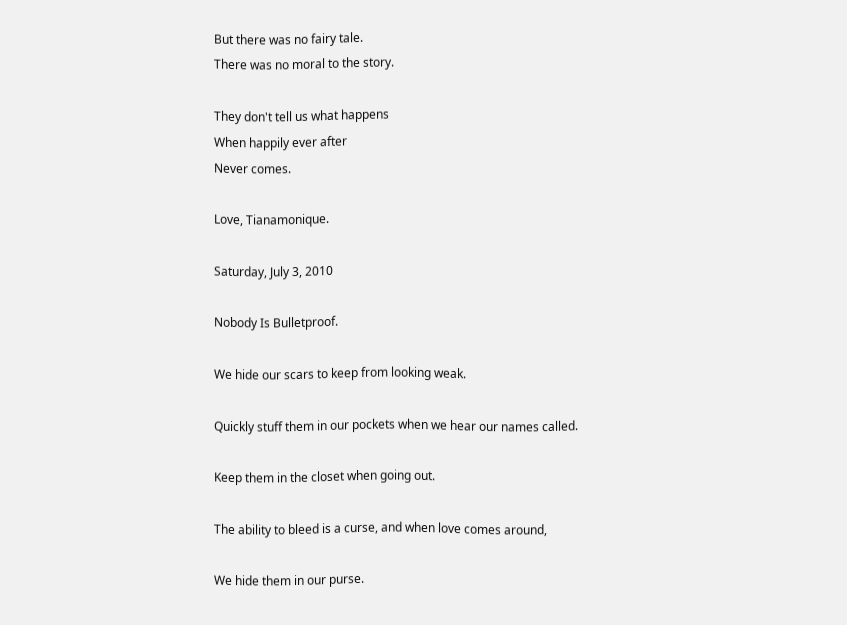But there was no fairy tale.
There was no moral to the story.

They don't tell us what happens
When happily ever after
Never comes.

Love, Tianamonique.

Saturday, July 3, 2010

Nobody Is Bulletproof.

We hide our scars to keep from looking weak.

Quickly stuff them in our pockets when we hear our names called.

Keep them in the closet when going out.

The ability to bleed is a curse, and when love comes around,

We hide them in our purse.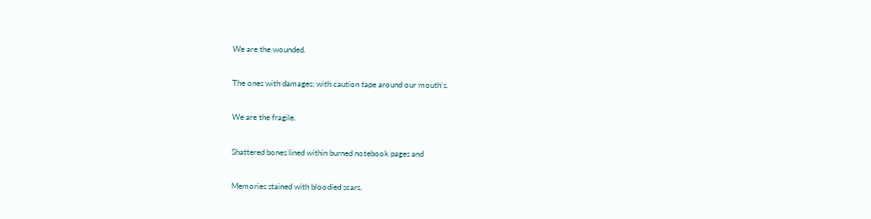We are the wounded.

The ones with damages; with caution tape around our mouth's.

We are the fragile.

Shattered bones lined within burned notebook pages and

Memories stained with bloodied scars.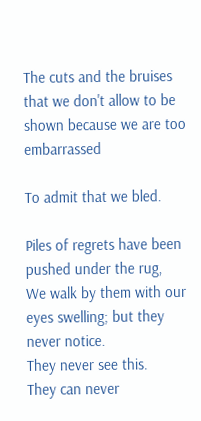The cuts and the bruises that we don't allow to be shown because we are too embarrassed

To admit that we bled.

Piles of regrets have been pushed under the rug,
We walk by them with our eyes swelling; but they never notice.
They never see this.
They can never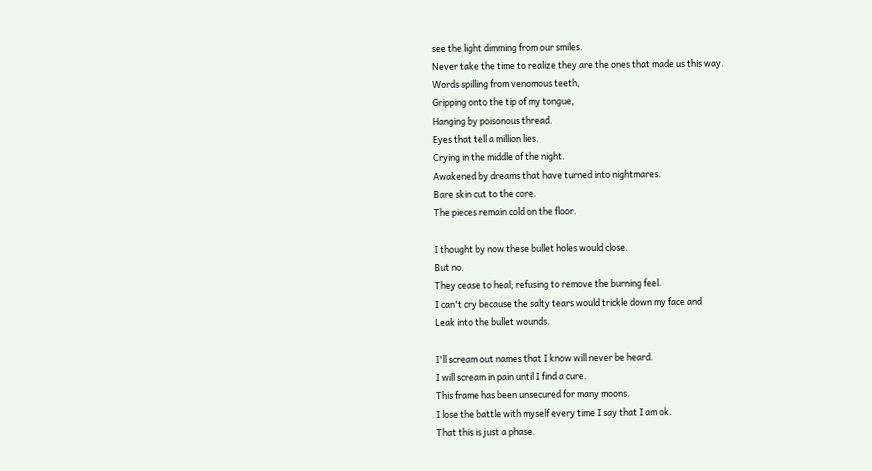see the light dimming from our smiles.
Never take the time to realize they are the ones that made us this way.
Words spilling from venomous teeth,
Gripping onto the tip of my tongue,
Hanging by poisonous thread.
Eyes that tell a million lies.
Crying in the middle of the night.
Awakened by dreams that have turned into nightmares.
Bare skin cut to the core.
The pieces remain cold on the floor.

I thought by now these bullet holes would close.
But no.
They cease to heal; refusing to remove the burning feel.
I can't cry because the salty tears would trickle down my face and
Leak into the bullet wounds.

I'll scream out names that I know will never be heard.
I will scream in pain until I find a cure.
This frame has been unsecured for many moons.
I lose the battle with myself every time I say that I am ok.
That this is just a phase.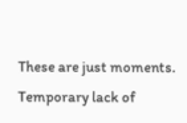These are just moments.
Temporary lack of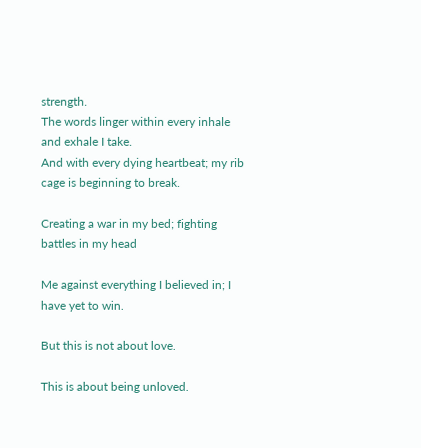strength.
The words linger within every inhale and exhale I take.
And with every dying heartbeat; my rib cage is beginning to break.

Creating a war in my bed; fighting battles in my head

Me against everything I believed in; I have yet to win.

But this is not about love.

This is about being unloved.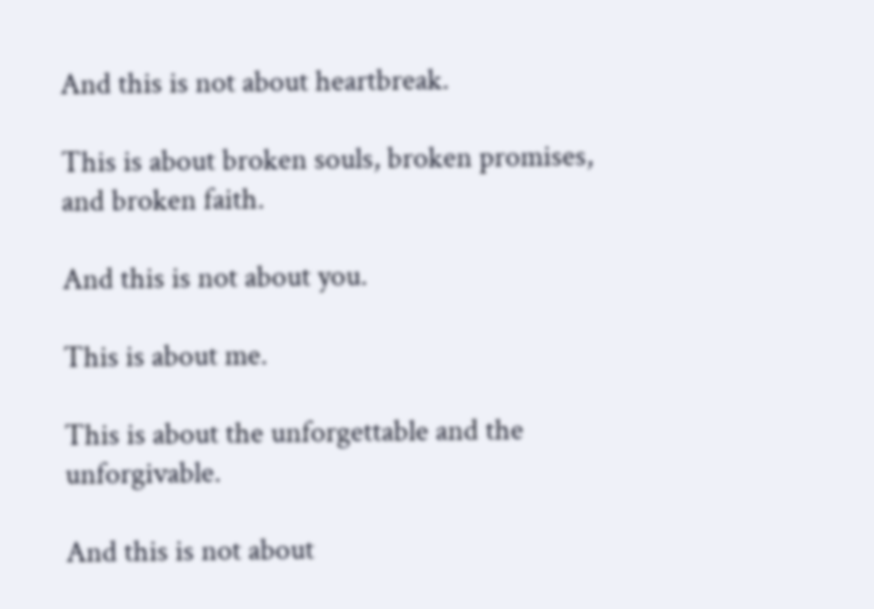And this is not about heartbreak.

This is about broken souls, broken promises, and broken faith.

And this is not about you.

This is about me.

This is about the unforgettable and the unforgivable.

And this is not about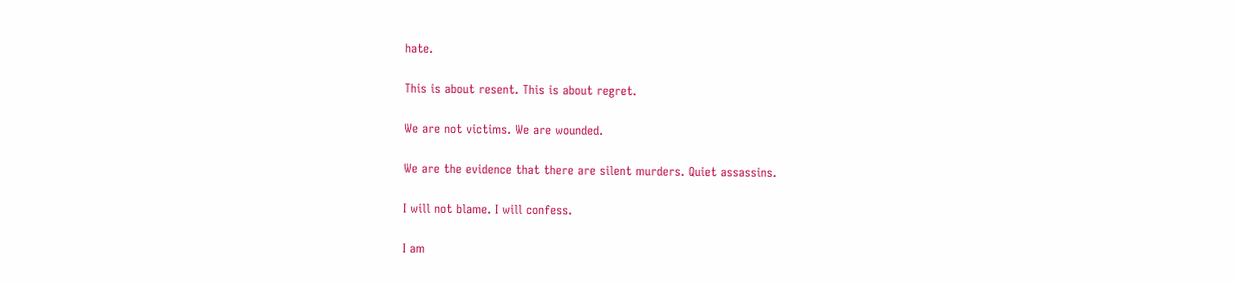hate.

This is about resent. This is about regret.

We are not victims. We are wounded.

We are the evidence that there are silent murders. Quiet assassins.

I will not blame. I will confess.

I am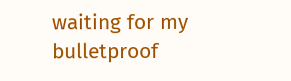waiting for my bulletproof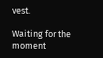vest.

Waiting for the moment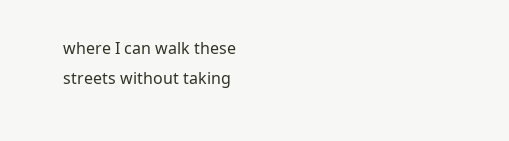where I can walk these streets without taking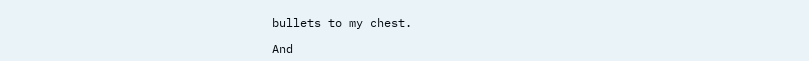bullets to my chest.

And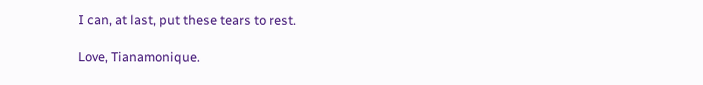I can, at last, put these tears to rest.

Love, Tianamonique.